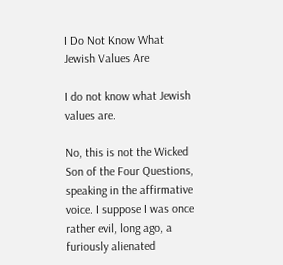I Do Not Know What Jewish Values Are

I do not know what Jewish values are.

No, this is not the Wicked Son of the Four Questions, speaking in the affirmative voice. I suppose I was once rather evil, long ago, a furiously alienated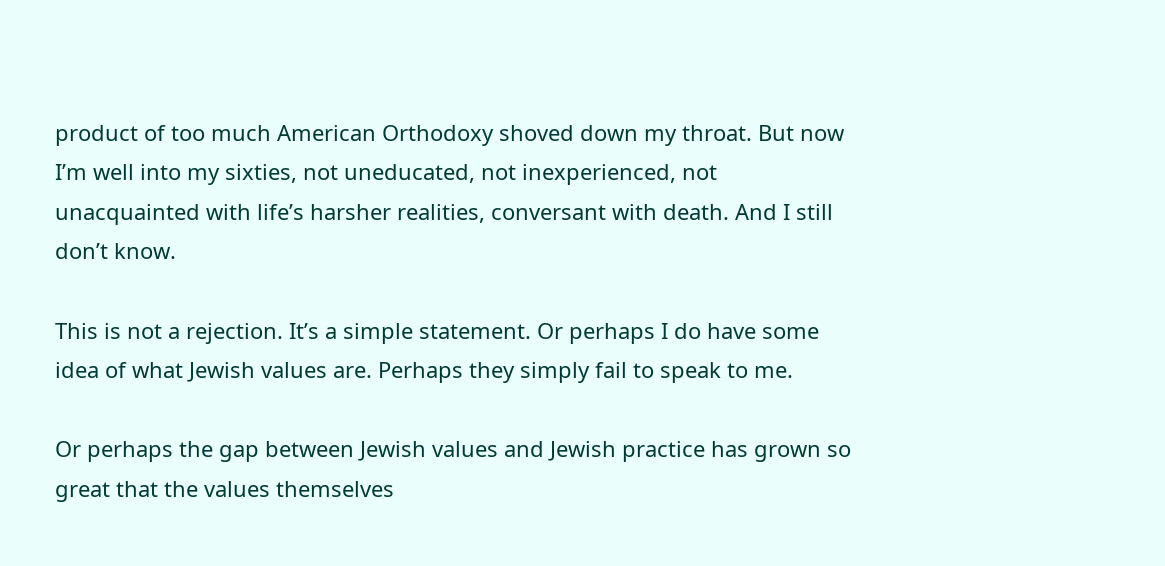product of too much American Orthodoxy shoved down my throat. But now I’m well into my sixties, not uneducated, not inexperienced, not unacquainted with life’s harsher realities, conversant with death. And I still don’t know.

This is not a rejection. It’s a simple statement. Or perhaps I do have some idea of what Jewish values are. Perhaps they simply fail to speak to me.

Or perhaps the gap between Jewish values and Jewish practice has grown so great that the values themselves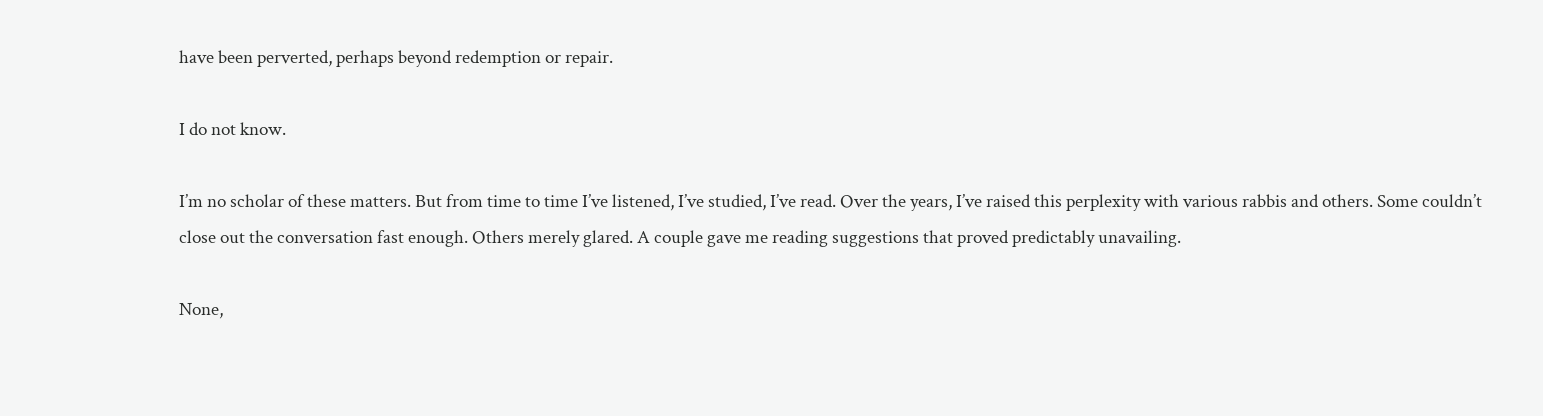have been perverted, perhaps beyond redemption or repair.

I do not know.

I’m no scholar of these matters. But from time to time I’ve listened, I’ve studied, I’ve read. Over the years, I’ve raised this perplexity with various rabbis and others. Some couldn’t close out the conversation fast enough. Others merely glared. A couple gave me reading suggestions that proved predictably unavailing.

None,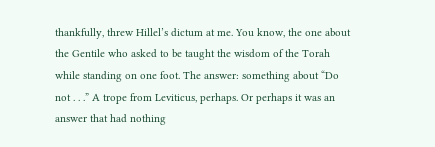thankfully, threw Hillel’s dictum at me. You know, the one about the Gentile who asked to be taught the wisdom of the Torah while standing on one foot. The answer: something about “Do not . . .” A trope from Leviticus, perhaps. Or perhaps it was an answer that had nothing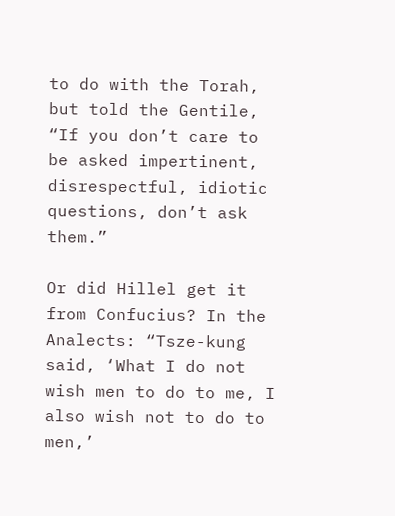to do with the Torah, but told the Gentile, “If you don’t care to be asked impertinent, disrespectful, idiotic questions, don’t ask them.”

Or did Hillel get it from Confucius? In the Analects: “Tsze-kung said, ‘What I do not wish men to do to me, I also wish not to do to men,’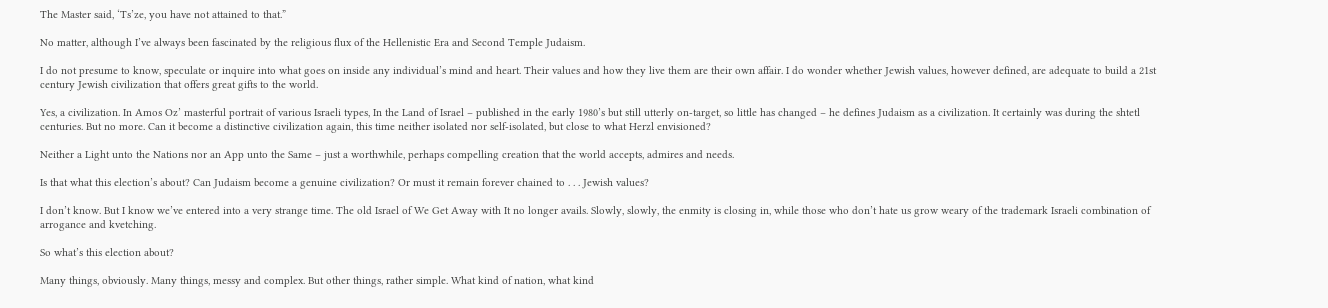The Master said, ‘Ts’ze, you have not attained to that.”

No matter, although I’ve always been fascinated by the religious flux of the Hellenistic Era and Second Temple Judaism.

I do not presume to know, speculate or inquire into what goes on inside any individual’s mind and heart. Their values and how they live them are their own affair. I do wonder whether Jewish values, however defined, are adequate to build a 21st century Jewish civilization that offers great gifts to the world.

Yes, a civilization. In Amos Oz’ masterful portrait of various Israeli types, In the Land of Israel – published in the early 1980’s but still utterly on-target, so little has changed – he defines Judaism as a civilization. It certainly was during the shtetl centuries. But no more. Can it become a distinctive civilization again, this time neither isolated nor self-isolated, but close to what Herzl envisioned?

Neither a Light unto the Nations nor an App unto the Same – just a worthwhile, perhaps compelling creation that the world accepts, admires and needs.

Is that what this election’s about? Can Judaism become a genuine civilization? Or must it remain forever chained to . . . Jewish values?

I don’t know. But I know we’ve entered into a very strange time. The old Israel of We Get Away with It no longer avails. Slowly, slowly, the enmity is closing in, while those who don’t hate us grow weary of the trademark Israeli combination of arrogance and kvetching.

So what’s this election about?

Many things, obviously. Many things, messy and complex. But other things, rather simple. What kind of nation, what kind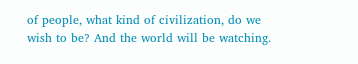of people, what kind of civilization, do we wish to be? And the world will be watching.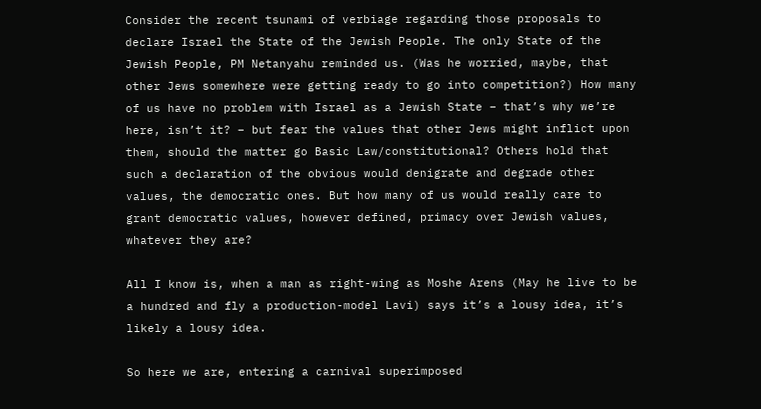Consider the recent tsunami of verbiage regarding those proposals to declare Israel the State of the Jewish People. The only State of the Jewish People, PM Netanyahu reminded us. (Was he worried, maybe, that other Jews somewhere were getting ready to go into competition?) How many of us have no problem with Israel as a Jewish State – that’s why we’re here, isn’t it? – but fear the values that other Jews might inflict upon them, should the matter go Basic Law/constitutional? Others hold that such a declaration of the obvious would denigrate and degrade other values, the democratic ones. But how many of us would really care to grant democratic values, however defined, primacy over Jewish values, whatever they are?

All I know is, when a man as right-wing as Moshe Arens (May he live to be a hundred and fly a production-model Lavi) says it’s a lousy idea, it’s likely a lousy idea.

So here we are, entering a carnival superimposed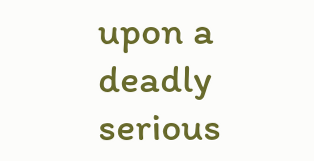upon a deadly serious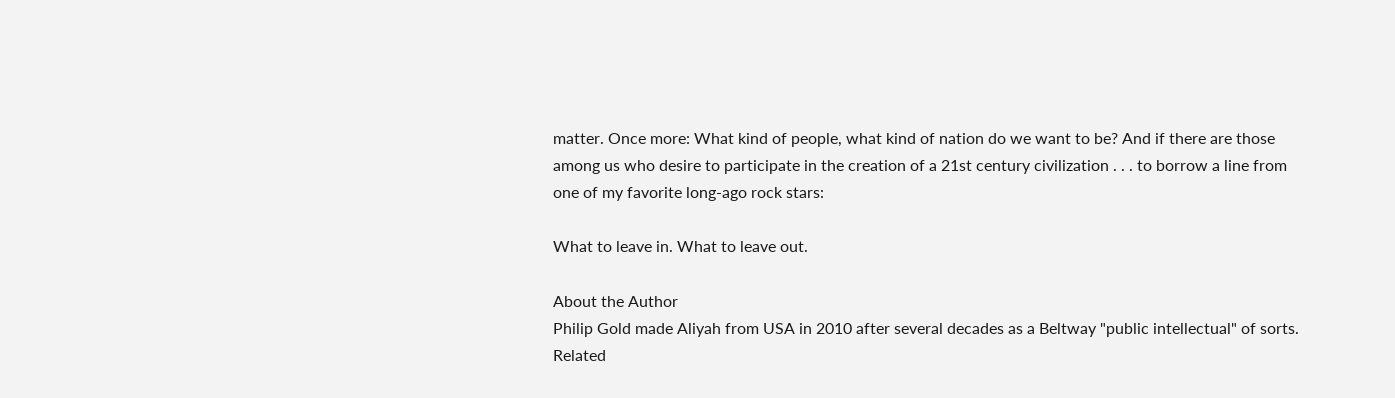matter. Once more: What kind of people, what kind of nation do we want to be? And if there are those among us who desire to participate in the creation of a 21st century civilization . . . to borrow a line from one of my favorite long-ago rock stars:

What to leave in. What to leave out.

About the Author
Philip Gold made Aliyah from USA in 2010 after several decades as a Beltway "public intellectual" of sorts.
Related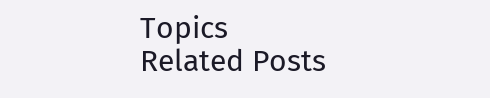Topics
Related Posts